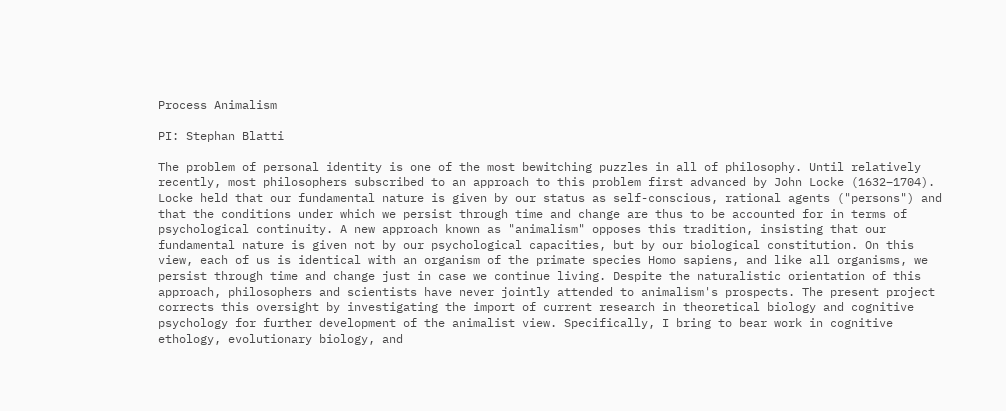Process Animalism

PI: Stephan Blatti

The problem of personal identity is one of the most bewitching puzzles in all of philosophy. Until relatively recently, most philosophers subscribed to an approach to this problem first advanced by John Locke (1632–1704). Locke held that our fundamental nature is given by our status as self-conscious, rational agents ("persons") and that the conditions under which we persist through time and change are thus to be accounted for in terms of psychological continuity. A new approach known as "animalism" opposes this tradition, insisting that our fundamental nature is given not by our psychological capacities, but by our biological constitution. On this view, each of us is identical with an organism of the primate species Homo sapiens, and like all organisms, we persist through time and change just in case we continue living. Despite the naturalistic orientation of this approach, philosophers and scientists have never jointly attended to animalism's prospects. The present project corrects this oversight by investigating the import of current research in theoretical biology and cognitive psychology for further development of the animalist view. Specifically, I bring to bear work in cognitive ethology, evolutionary biology, and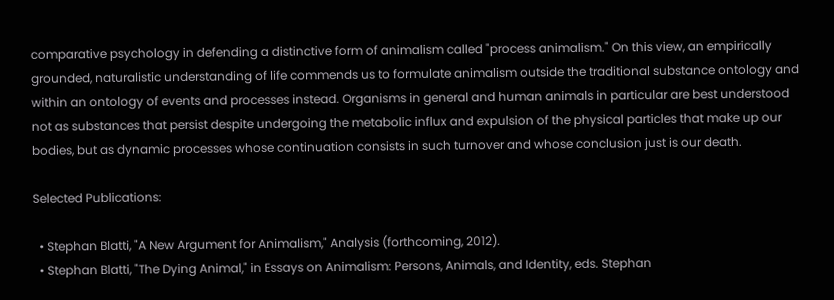comparative psychology in defending a distinctive form of animalism called "process animalism." On this view, an empirically grounded, naturalistic understanding of life commends us to formulate animalism outside the traditional substance ontology and within an ontology of events and processes instead. Organisms in general and human animals in particular are best understood not as substances that persist despite undergoing the metabolic influx and expulsion of the physical particles that make up our bodies, but as dynamic processes whose continuation consists in such turnover and whose conclusion just is our death.

Selected Publications:

  • Stephan Blatti, "A New Argument for Animalism," Analysis (forthcoming, 2012).
  • Stephan Blatti, "The Dying Animal," in Essays on Animalism: Persons, Animals, and Identity, eds. Stephan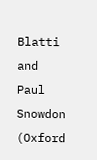Blatti and Paul Snowdon (Oxford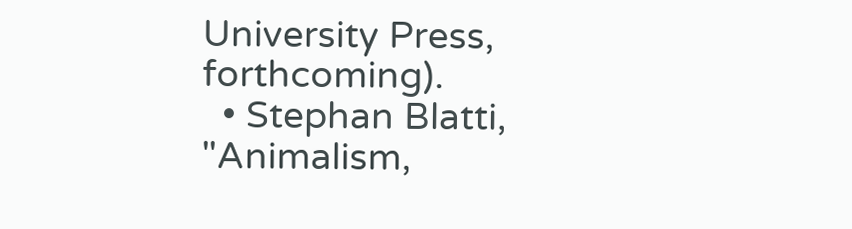University Press, forthcoming).
  • Stephan Blatti, "Animalism,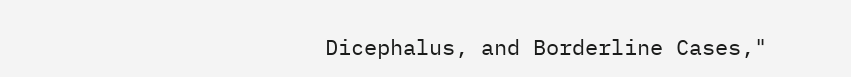Dicephalus, and Borderline Cases,"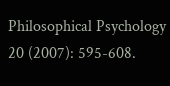Philosophical Psychology 20 (2007): 595-608.